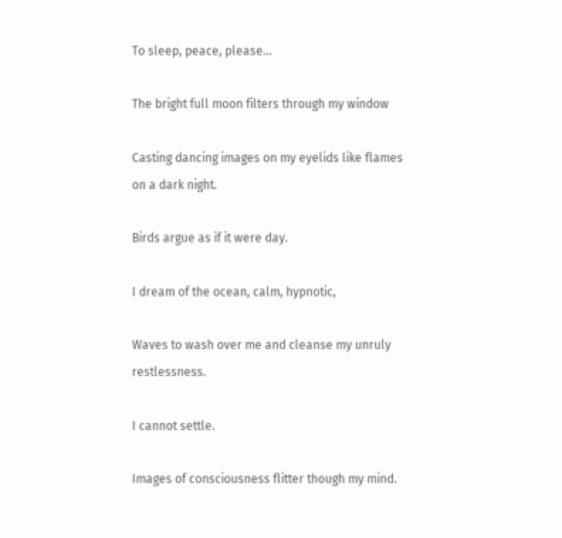To sleep, peace, please…

The bright full moon filters through my window

Casting dancing images on my eyelids like flames on a dark night.

Birds argue as if it were day.

I dream of the ocean, calm, hypnotic,

Waves to wash over me and cleanse my unruly restlessness.

I cannot settle.

Images of consciousness flitter though my mind.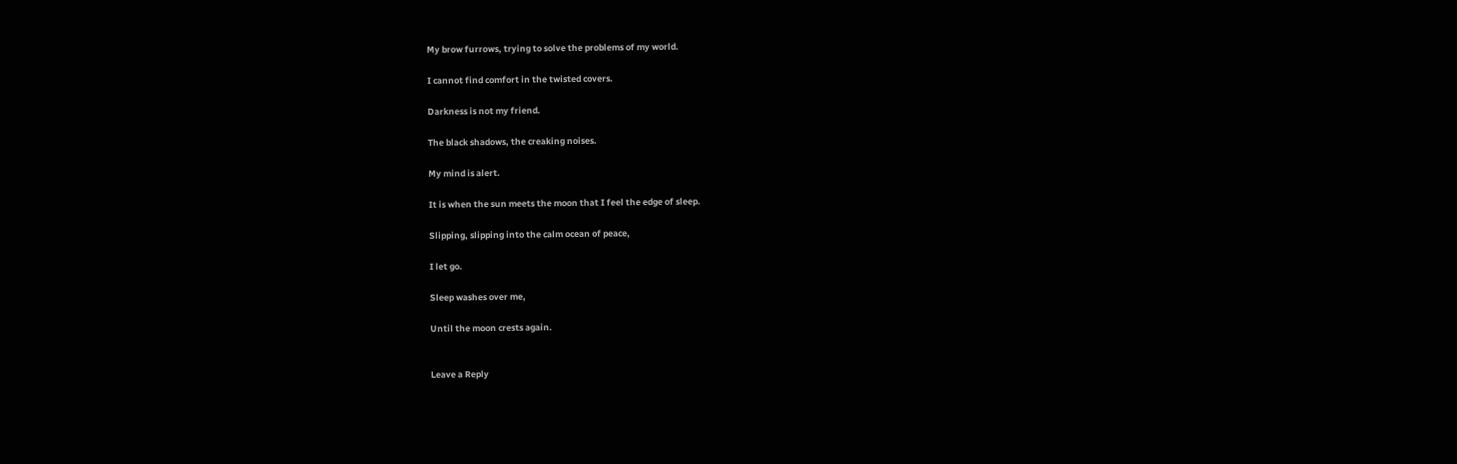My brow furrows, trying to solve the problems of my world.

I cannot find comfort in the twisted covers.

Darkness is not my friend.

The black shadows, the creaking noises.

My mind is alert.

It is when the sun meets the moon that I feel the edge of sleep.

Slipping, slipping into the calm ocean of peace,

I let go.

Sleep washes over me,

Until the moon crests again.


Leave a Reply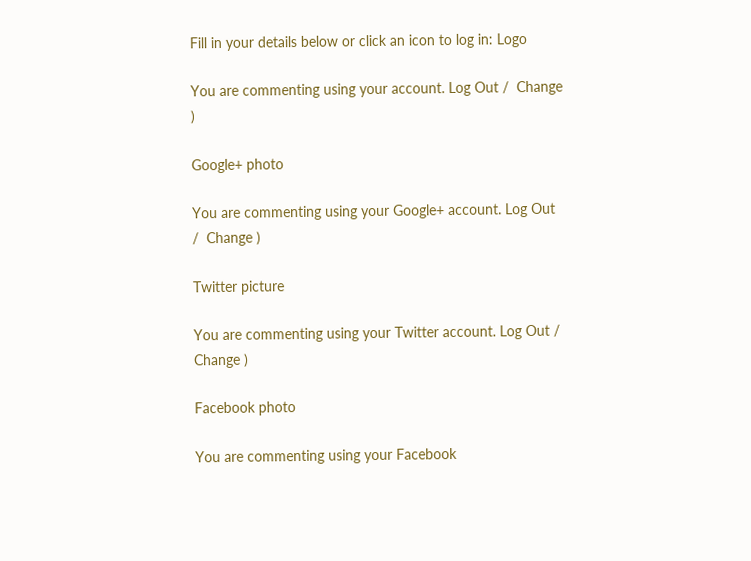Fill in your details below or click an icon to log in: Logo

You are commenting using your account. Log Out /  Change )

Google+ photo

You are commenting using your Google+ account. Log Out /  Change )

Twitter picture

You are commenting using your Twitter account. Log Out /  Change )

Facebook photo

You are commenting using your Facebook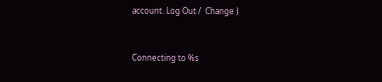account. Log Out /  Change )


Connecting to %s